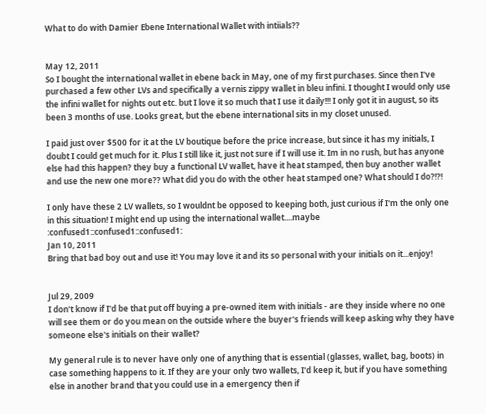What to do with Damier Ebene International Wallet with intiials??


May 12, 2011
So I bought the international wallet in ebene back in May, one of my first purchases. Since then I've purchased a few other LVs and specifically a vernis zippy wallet in bleu infini. I thought I would only use the infini wallet for nights out etc. but I love it so much that I use it daily!!! I only got it in august, so its been 3 months of use. Looks great, but the ebene international sits in my closet unused.

I paid just over $500 for it at the LV boutique before the price increase, but since it has my initials, I doubt I could get much for it. Plus I still like it, just not sure if I will use it. Im in no rush, but has anyone else had this happen? they buy a functional LV wallet, have it heat stamped, then buy another wallet and use the new one more?? What did you do with the other heat stamped one? What should I do?!?!

I only have these 2 LV wallets, so I wouldnt be opposed to keeping both, just curious if I'm the only one in this situation! I might end up using the international wallet....maybe :confused1::confused1::confused1:
Jan 10, 2011
Bring that bad boy out and use it! You may love it and its so personal with your initials on it...enjoy!


Jul 29, 2009
I don't know if I'd be that put off buying a pre-owned item with initials - are they inside where no one will see them or do you mean on the outside where the buyer's friends will keep asking why they have someone else's initials on their wallet?

My general rule is to never have only one of anything that is essential (glasses, wallet, bag, boots) in case something happens to it. If they are your only two wallets, I'd keep it, but if you have something else in another brand that you could use in a emergency then if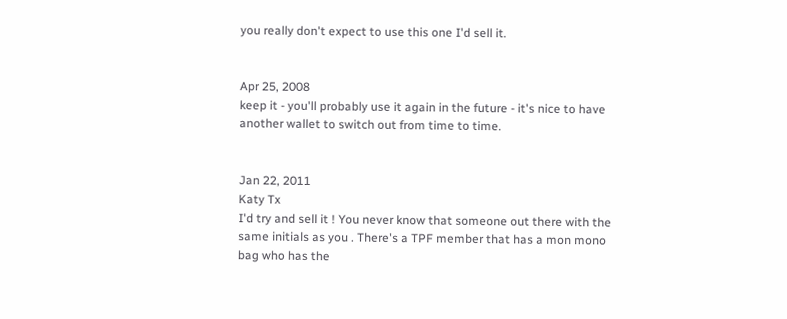you really don't expect to use this one I'd sell it.


Apr 25, 2008
keep it - you'll probably use it again in the future - it's nice to have another wallet to switch out from time to time.


Jan 22, 2011
Katy Tx
I'd try and sell it ! You never know that someone out there with the same initials as you . There's a TPF member that has a mon mono bag who has the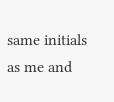same initials as me and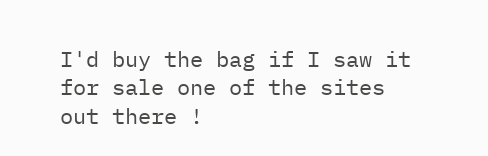I'd buy the bag if I saw it for sale one of the sites out there !